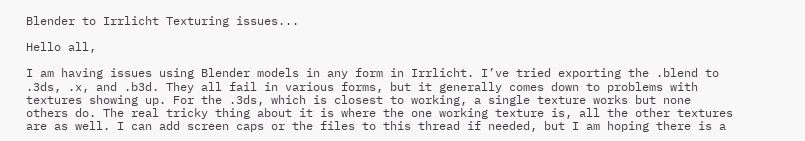Blender to Irrlicht Texturing issues...

Hello all,

I am having issues using Blender models in any form in Irrlicht. I’ve tried exporting the .blend to .3ds, .x, and .b3d. They all fail in various forms, but it generally comes down to problems with textures showing up. For the .3ds, which is closest to working, a single texture works but none others do. The real tricky thing about it is where the one working texture is, all the other textures are as well. I can add screen caps or the files to this thread if needed, but I am hoping there is a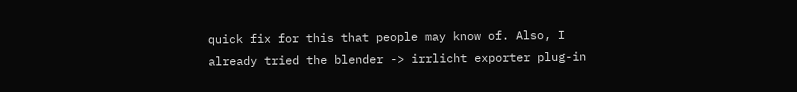quick fix for this that people may know of. Also, I already tried the blender -> irrlicht exporter plug-in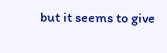but it seems to give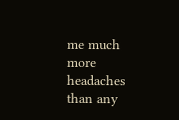me much more headaches than any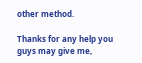other method.

Thanks for any help you guys may give me,